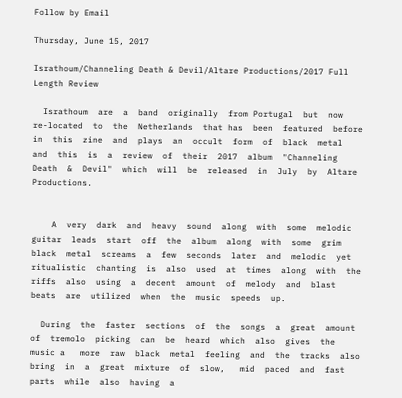Follow by Email

Thursday, June 15, 2017

Israthoum/Channeling Death & Devil/Altare Productions/2017 Full Length Review

  Israthoum  are  a  band  originally  from Portugal  but  now  re-located  to  the  Netherlands  that has  been  featured  before  in  this  zine  and  plays  an  occult  form  of  black  metal  and  this  is  a  review  of  their  2017  album  "Channeling  Death  &  Devil"  which  will  be  released  in  July  by  Altare  Productions.


    A  very  dark  and  heavy  sound  along  with  some  melodic  guitar  leads  start  off  the  album  along  with  some  grim  black  metal  screams  a  few  seconds  later  and  melodic  yet  ritualistic  chanting  is  also  used  at  times  along  with  the  riffs  also  using  a  decent  amount  of  melody  and  blast  beats  are  utilized  when  the  music  speeds  up.

  During  the  faster  sections  of  the  songs  a  great  amount  of  tremolo  picking  can  be  heard  which  also  gives  the  music a   more  raw  black  metal  feeling  and  the  tracks  also  bring  in  a  great  mixture  of  slow,   mid  paced  and  fast  parts  while  also  having  a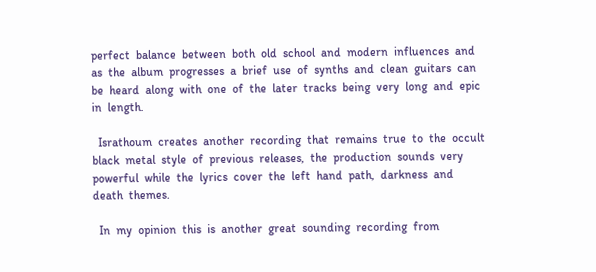perfect  balance  between  both  old  school  and  modern  influences  and  as  the  album  progresses  a  brief  use  of  synths  and  clean  guitars  can  be  heard  along  with  one  of  the  later  tracks  being  very  long  and  epic  in  length.

  Israthoum  creates  another  recording  that  remains  true  to  the  occult  black  metal  style  of  previous  releases,  the  production  sounds  very  powerful  while  the  lyrics  cover  the  left  hand  path,  darkness  and  death  themes.

  In  my  opinion  this  is  another  great  sounding  recording  from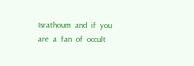Israthoum  and  if  you  are  a  fan  of  occult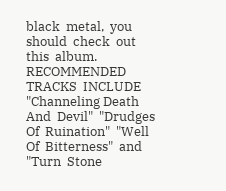black  metal,  you  should  check  out this  album.  RECOMMENDED  TRACKS  INCLUDE  "Channeling Death  And  Devil"  "Drudges  Of  Ruination"  "Well Of  Bitterness"  and  "Turn  Stone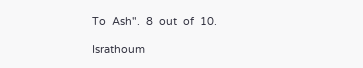To  Ash".  8  out  of  10.

Israthoum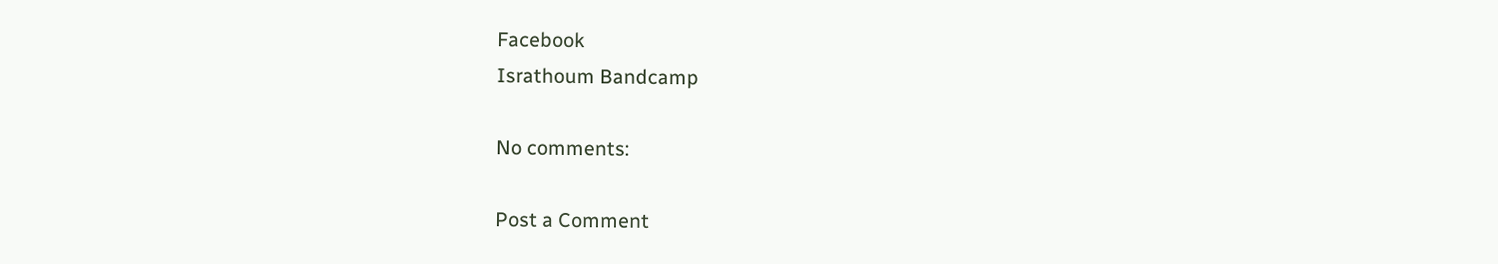Facebook
Israthoum Bandcamp

No comments:

Post a Comment